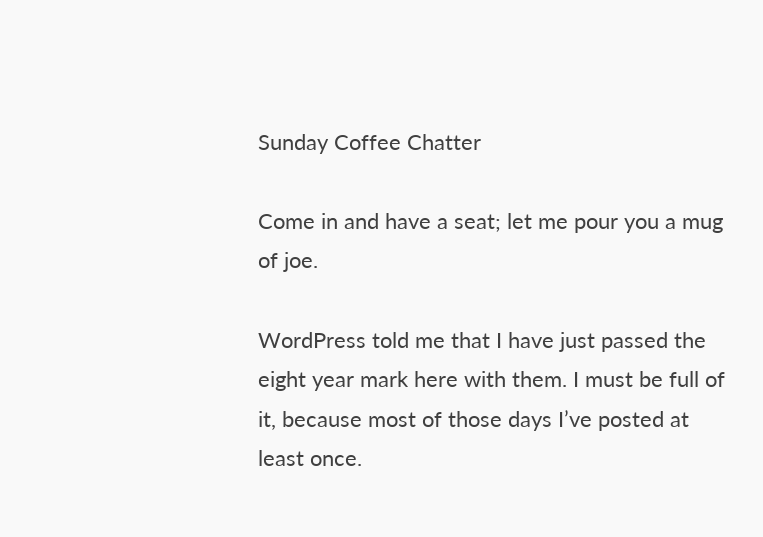Sunday Coffee Chatter

Come in and have a seat; let me pour you a mug of joe.

WordPress told me that I have just passed the eight year mark here with them. I must be full of it, because most of those days I’ve posted at least once.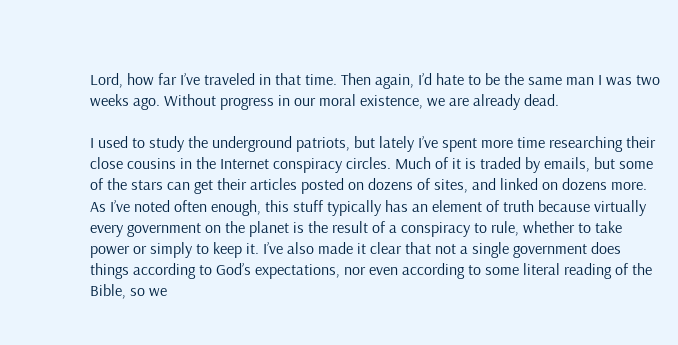Lord, how far I’ve traveled in that time. Then again, I’d hate to be the same man I was two weeks ago. Without progress in our moral existence, we are already dead.

I used to study the underground patriots, but lately I’ve spent more time researching their close cousins in the Internet conspiracy circles. Much of it is traded by emails, but some of the stars can get their articles posted on dozens of sites, and linked on dozens more. As I’ve noted often enough, this stuff typically has an element of truth because virtually every government on the planet is the result of a conspiracy to rule, whether to take power or simply to keep it. I’ve also made it clear that not a single government does things according to God’s expectations, nor even according to some literal reading of the Bible, so we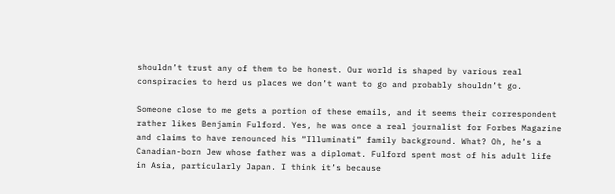shouldn’t trust any of them to be honest. Our world is shaped by various real conspiracies to herd us places we don’t want to go and probably shouldn’t go.

Someone close to me gets a portion of these emails, and it seems their correspondent rather likes Benjamin Fulford. Yes, he was once a real journalist for Forbes Magazine and claims to have renounced his “Illuminati” family background. What? Oh, he’s a Canadian-born Jew whose father was a diplomat. Fulford spent most of his adult life in Asia, particularly Japan. I think it’s because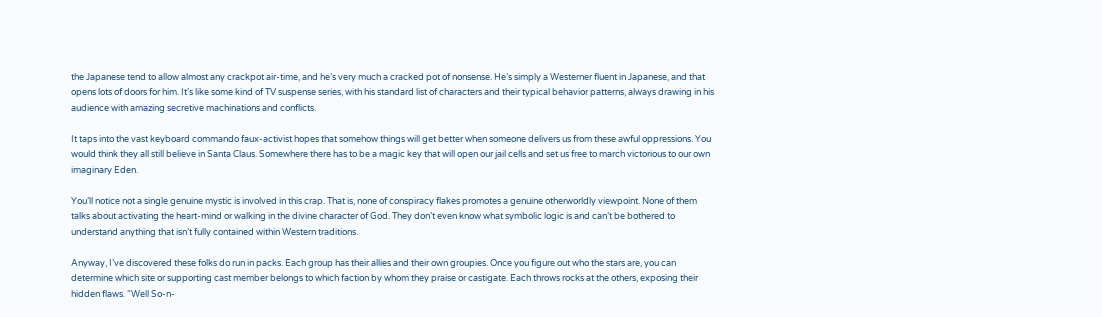the Japanese tend to allow almost any crackpot air-time, and he’s very much a cracked pot of nonsense. He’s simply a Westerner fluent in Japanese, and that opens lots of doors for him. It’s like some kind of TV suspense series, with his standard list of characters and their typical behavior patterns, always drawing in his audience with amazing secretive machinations and conflicts.

It taps into the vast keyboard commando faux-activist hopes that somehow things will get better when someone delivers us from these awful oppressions. You would think they all still believe in Santa Claus. Somewhere there has to be a magic key that will open our jail cells and set us free to march victorious to our own imaginary Eden.

You’ll notice not a single genuine mystic is involved in this crap. That is, none of conspiracy flakes promotes a genuine otherworldly viewpoint. None of them talks about activating the heart-mind or walking in the divine character of God. They don’t even know what symbolic logic is and can’t be bothered to understand anything that isn’t fully contained within Western traditions.

Anyway, I’ve discovered these folks do run in packs. Each group has their allies and their own groupies. Once you figure out who the stars are, you can determine which site or supporting cast member belongs to which faction by whom they praise or castigate. Each throws rocks at the others, exposing their hidden flaws. “Well So-n-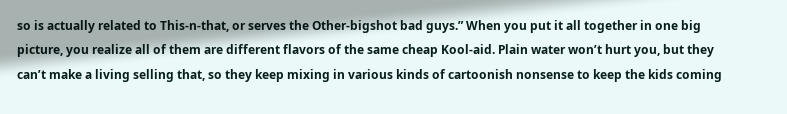so is actually related to This-n-that, or serves the Other-bigshot bad guys.” When you put it all together in one big picture, you realize all of them are different flavors of the same cheap Kool-aid. Plain water won’t hurt you, but they can’t make a living selling that, so they keep mixing in various kinds of cartoonish nonsense to keep the kids coming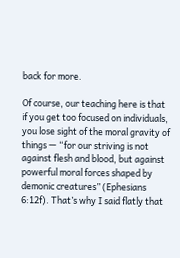back for more.

Of course, our teaching here is that if you get too focused on individuals, you lose sight of the moral gravity of things — “for our striving is not against flesh and blood, but against powerful moral forces shaped by demonic creatures” (Ephesians 6:12f). That’s why I said flatly that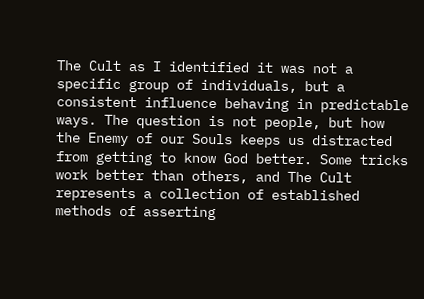The Cult as I identified it was not a specific group of individuals, but a consistent influence behaving in predictable ways. The question is not people, but how the Enemy of our Souls keeps us distracted from getting to know God better. Some tricks work better than others, and The Cult represents a collection of established methods of asserting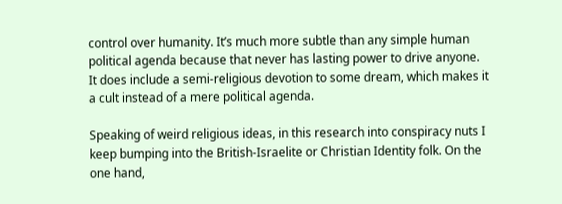control over humanity. It’s much more subtle than any simple human political agenda because that never has lasting power to drive anyone. It does include a semi-religious devotion to some dream, which makes it a cult instead of a mere political agenda.

Speaking of weird religious ideas, in this research into conspiracy nuts I keep bumping into the British-Israelite or Christian Identity folk. On the one hand,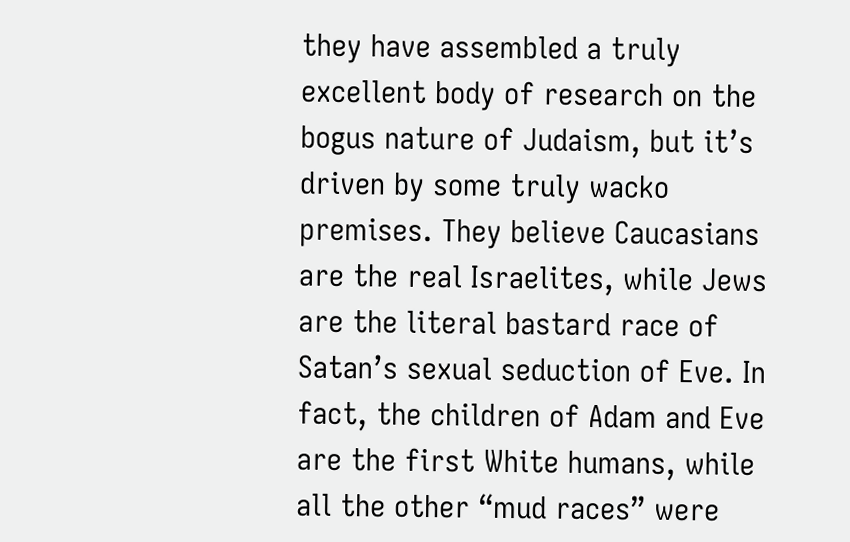they have assembled a truly excellent body of research on the bogus nature of Judaism, but it’s driven by some truly wacko premises. They believe Caucasians are the real Israelites, while Jews are the literal bastard race of Satan’s sexual seduction of Eve. In fact, the children of Adam and Eve are the first White humans, while all the other “mud races” were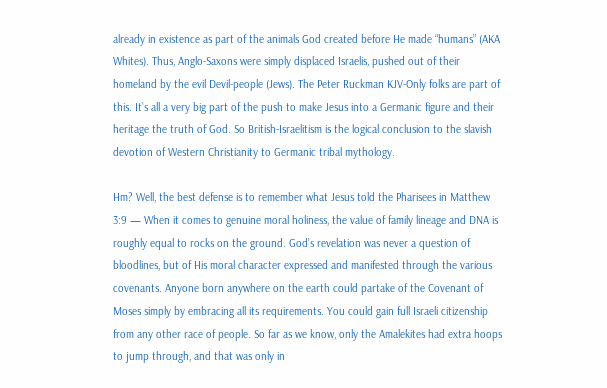already in existence as part of the animals God created before He made “humans” (AKA Whites). Thus, Anglo-Saxons were simply displaced Israelis, pushed out of their homeland by the evil Devil-people (Jews). The Peter Ruckman KJV-Only folks are part of this. It’s all a very big part of the push to make Jesus into a Germanic figure and their heritage the truth of God. So British-Israelitism is the logical conclusion to the slavish devotion of Western Christianity to Germanic tribal mythology.

Hm? Well, the best defense is to remember what Jesus told the Pharisees in Matthew 3:9 — When it comes to genuine moral holiness, the value of family lineage and DNA is roughly equal to rocks on the ground. God’s revelation was never a question of bloodlines, but of His moral character expressed and manifested through the various covenants. Anyone born anywhere on the earth could partake of the Covenant of Moses simply by embracing all its requirements. You could gain full Israeli citizenship from any other race of people. So far as we know, only the Amalekites had extra hoops to jump through, and that was only in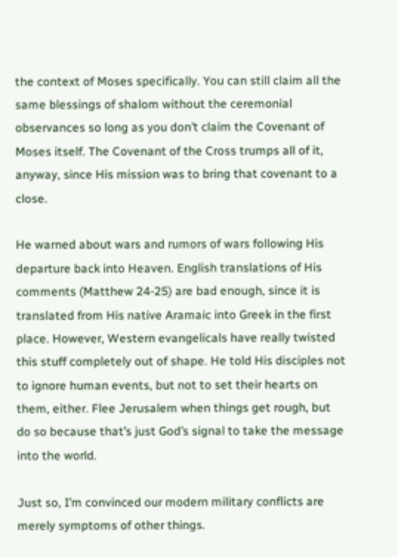the context of Moses specifically. You can still claim all the same blessings of shalom without the ceremonial observances so long as you don’t claim the Covenant of Moses itself. The Covenant of the Cross trumps all of it, anyway, since His mission was to bring that covenant to a close.

He warned about wars and rumors of wars following His departure back into Heaven. English translations of His comments (Matthew 24-25) are bad enough, since it is translated from His native Aramaic into Greek in the first place. However, Western evangelicals have really twisted this stuff completely out of shape. He told His disciples not to ignore human events, but not to set their hearts on them, either. Flee Jerusalem when things get rough, but do so because that’s just God’s signal to take the message into the world.

Just so, I’m convinced our modern military conflicts are merely symptoms of other things.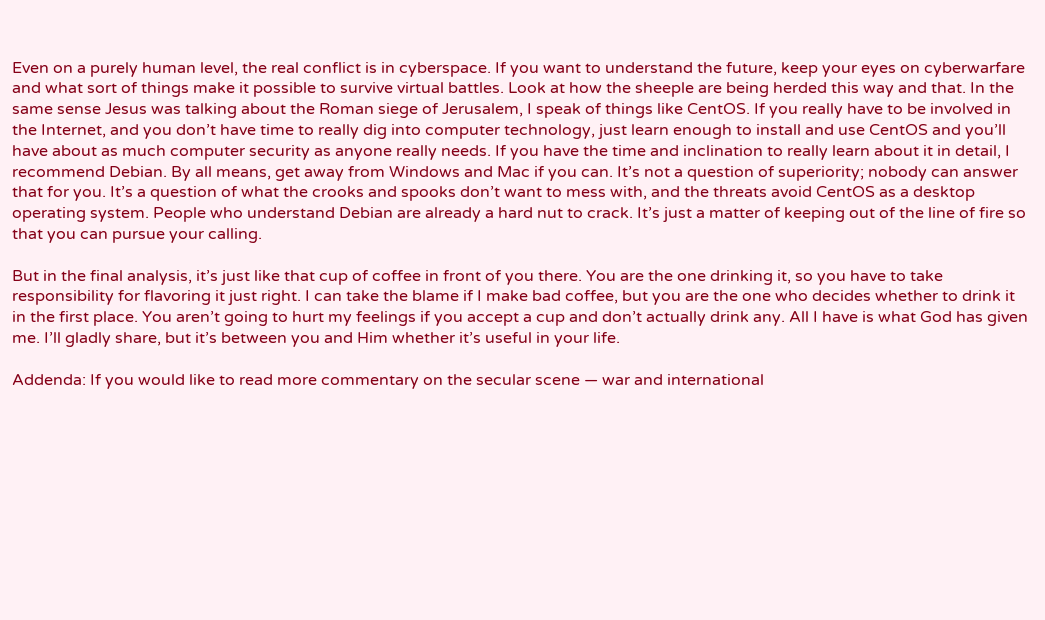Even on a purely human level, the real conflict is in cyberspace. If you want to understand the future, keep your eyes on cyberwarfare and what sort of things make it possible to survive virtual battles. Look at how the sheeple are being herded this way and that. In the same sense Jesus was talking about the Roman siege of Jerusalem, I speak of things like CentOS. If you really have to be involved in the Internet, and you don’t have time to really dig into computer technology, just learn enough to install and use CentOS and you’ll have about as much computer security as anyone really needs. If you have the time and inclination to really learn about it in detail, I recommend Debian. By all means, get away from Windows and Mac if you can. It’s not a question of superiority; nobody can answer that for you. It’s a question of what the crooks and spooks don’t want to mess with, and the threats avoid CentOS as a desktop operating system. People who understand Debian are already a hard nut to crack. It’s just a matter of keeping out of the line of fire so that you can pursue your calling.

But in the final analysis, it’s just like that cup of coffee in front of you there. You are the one drinking it, so you have to take responsibility for flavoring it just right. I can take the blame if I make bad coffee, but you are the one who decides whether to drink it in the first place. You aren’t going to hurt my feelings if you accept a cup and don’t actually drink any. All I have is what God has given me. I’ll gladly share, but it’s between you and Him whether it’s useful in your life.

Addenda: If you would like to read more commentary on the secular scene — war and international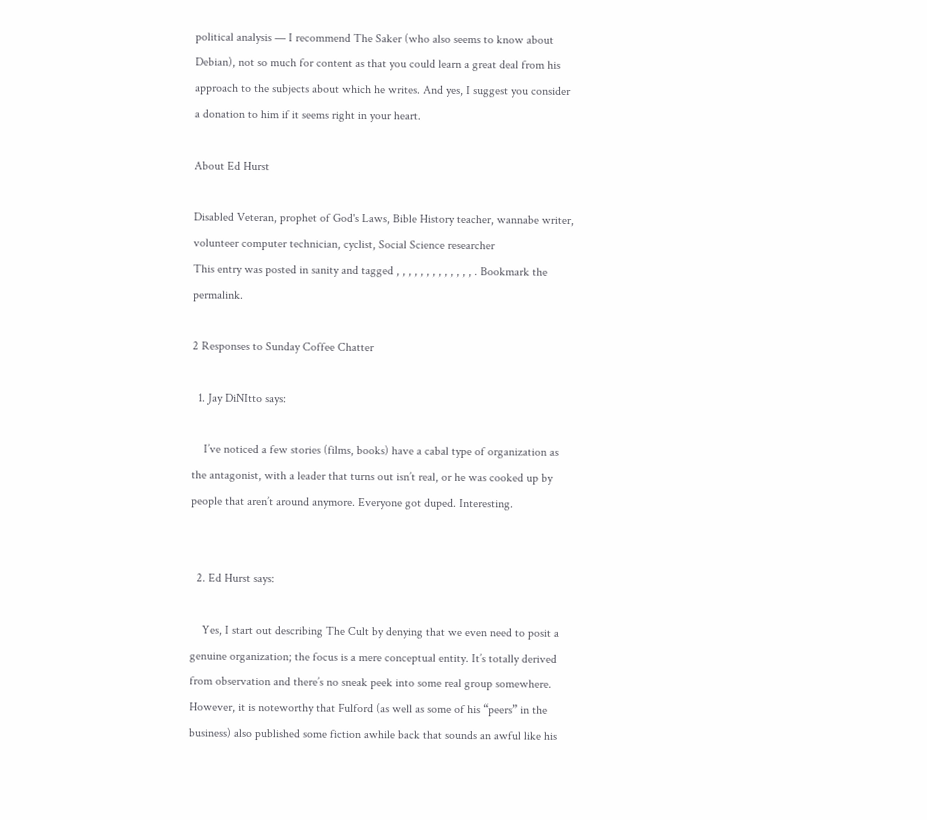political analysis — I recommend The Saker (who also seems to know about Debian), not so much for content as that you could learn a great deal from his approach to the subjects about which he writes. And yes, I suggest you consider a donation to him if it seems right in your heart.

About Ed Hurst

Disabled Veteran, prophet of God's Laws, Bible History teacher, wannabe writer, volunteer computer technician, cyclist, Social Science researcher
This entry was posted in sanity and tagged , , , , , , , , , , , , , . Bookmark the permalink.

2 Responses to Sunday Coffee Chatter

  1. Jay DiNItto says:

    I’ve noticed a few stories (films, books) have a cabal type of organization as the antagonist, with a leader that turns out isn’t real, or he was cooked up by people that aren’t around anymore. Everyone got duped. Interesting.


  2. Ed Hurst says:

    Yes, I start out describing The Cult by denying that we even need to posit a genuine organization; the focus is a mere conceptual entity. It’s totally derived from observation and there’s no sneak peek into some real group somewhere. However, it is noteworthy that Fulford (as well as some of his “peers” in the business) also published some fiction awhile back that sounds an awful like his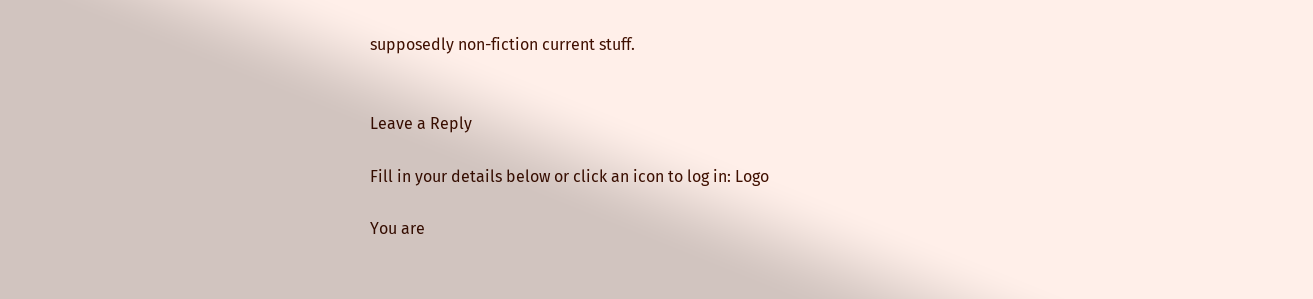supposedly non-fiction current stuff.


Leave a Reply

Fill in your details below or click an icon to log in: Logo

You are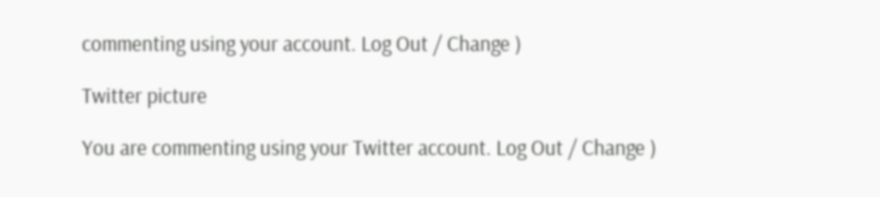commenting using your account. Log Out / Change )

Twitter picture

You are commenting using your Twitter account. Log Out / Change )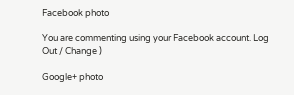Facebook photo

You are commenting using your Facebook account. Log Out / Change )

Google+ photo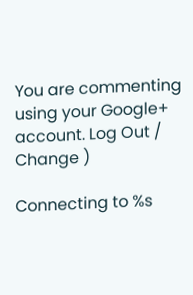You are commenting using your Google+ account. Log Out / Change )

Connecting to %s